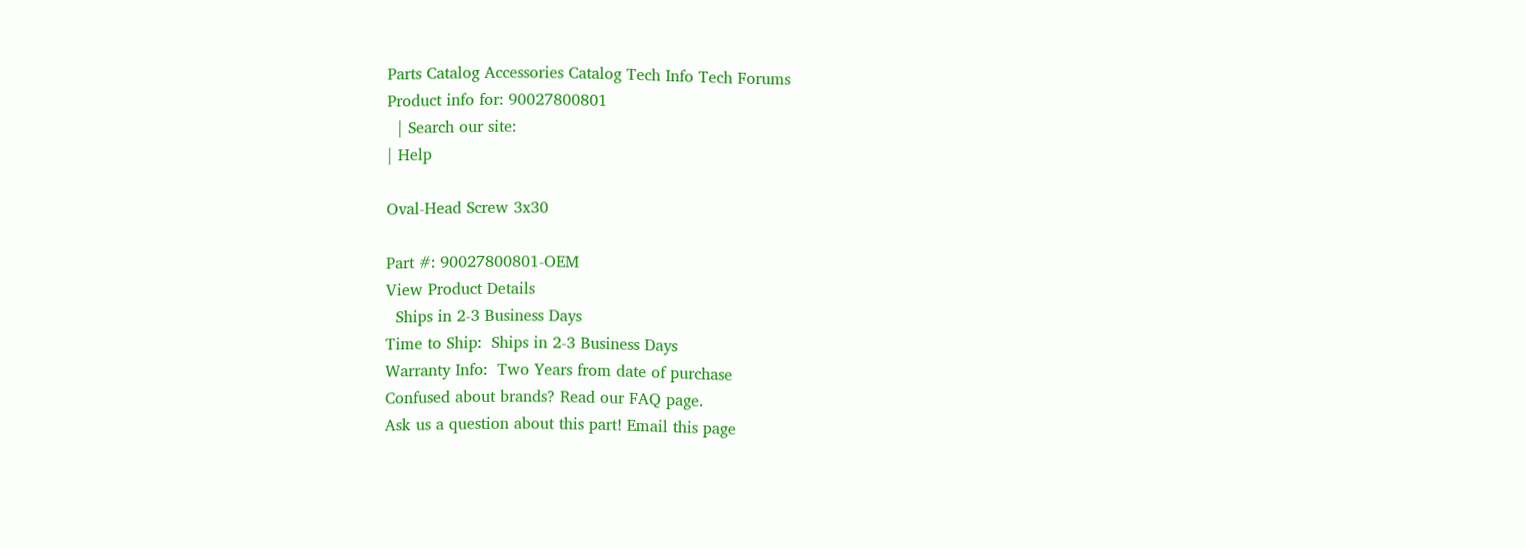Parts Catalog Accessories Catalog Tech Info Tech Forums
Product info for: 90027800801
  | Search our site:
| Help

Oval-Head Screw 3x30

Part #: 90027800801-OEM
View Product Details
  Ships in 2-3 Business Days
Time to Ship:  Ships in 2-3 Business Days
Warranty Info:  Two Years from date of purchase
Confused about brands? Read our FAQ page.
Ask us a question about this part! Email this page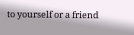to yourself or a friend